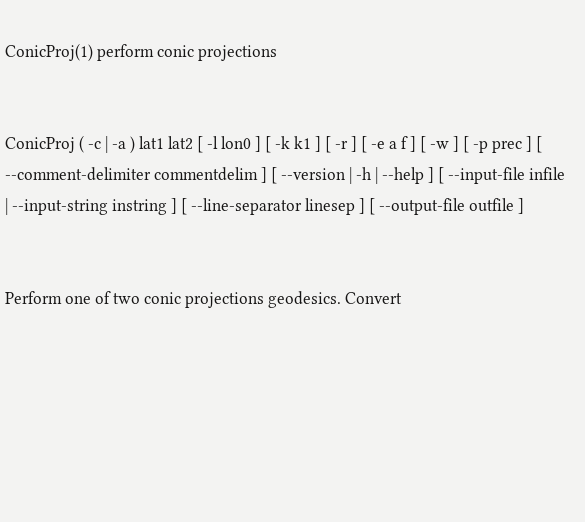ConicProj(1) perform conic projections


ConicProj ( -c | -a ) lat1 lat2 [ -l lon0 ] [ -k k1 ] [ -r ] [ -e a f ] [ -w ] [ -p prec ] [ --comment-delimiter commentdelim ] [ --version | -h | --help ] [ --input-file infile | --input-string instring ] [ --line-separator linesep ] [ --output-file outfile ]


Perform one of two conic projections geodesics. Convert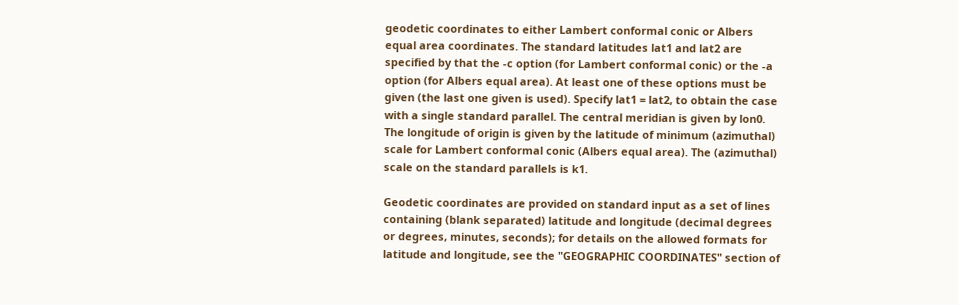geodetic coordinates to either Lambert conformal conic or Albers equal area coordinates. The standard latitudes lat1 and lat2 are specified by that the -c option (for Lambert conformal conic) or the -a option (for Albers equal area). At least one of these options must be given (the last one given is used). Specify lat1 = lat2, to obtain the case with a single standard parallel. The central meridian is given by lon0. The longitude of origin is given by the latitude of minimum (azimuthal) scale for Lambert conformal conic (Albers equal area). The (azimuthal) scale on the standard parallels is k1.

Geodetic coordinates are provided on standard input as a set of lines containing (blank separated) latitude and longitude (decimal degrees or degrees, minutes, seconds); for details on the allowed formats for latitude and longitude, see the "GEOGRAPHIC COORDINATES" section of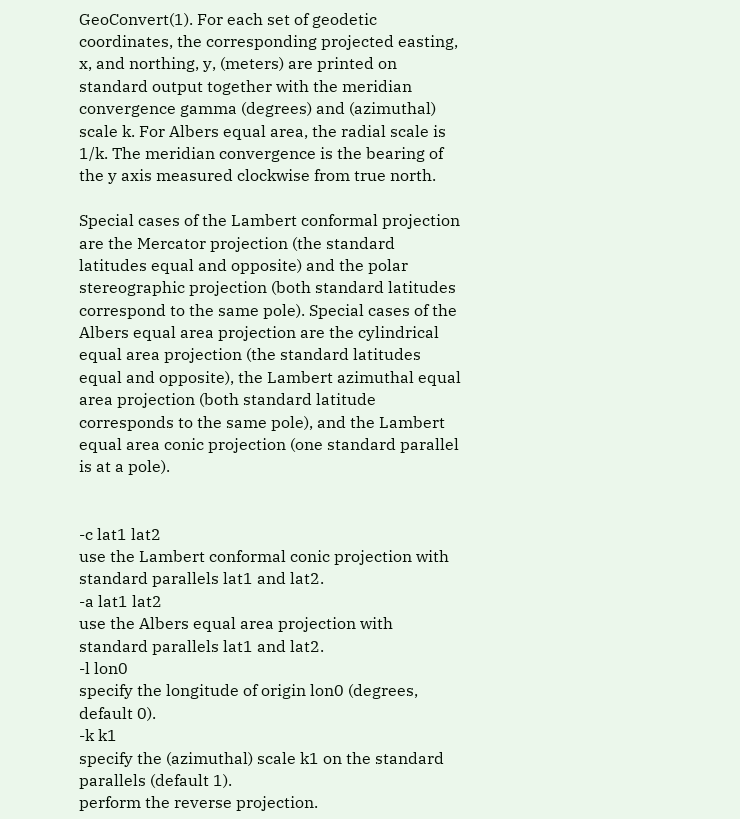GeoConvert(1). For each set of geodetic coordinates, the corresponding projected easting, x, and northing, y, (meters) are printed on standard output together with the meridian convergence gamma (degrees) and (azimuthal) scale k. For Albers equal area, the radial scale is 1/k. The meridian convergence is the bearing of the y axis measured clockwise from true north.

Special cases of the Lambert conformal projection are the Mercator projection (the standard latitudes equal and opposite) and the polar stereographic projection (both standard latitudes correspond to the same pole). Special cases of the Albers equal area projection are the cylindrical equal area projection (the standard latitudes equal and opposite), the Lambert azimuthal equal area projection (both standard latitude corresponds to the same pole), and the Lambert equal area conic projection (one standard parallel is at a pole).


-c lat1 lat2
use the Lambert conformal conic projection with standard parallels lat1 and lat2.
-a lat1 lat2
use the Albers equal area projection with standard parallels lat1 and lat2.
-l lon0
specify the longitude of origin lon0 (degrees, default 0).
-k k1
specify the (azimuthal) scale k1 on the standard parallels (default 1).
perform the reverse projection.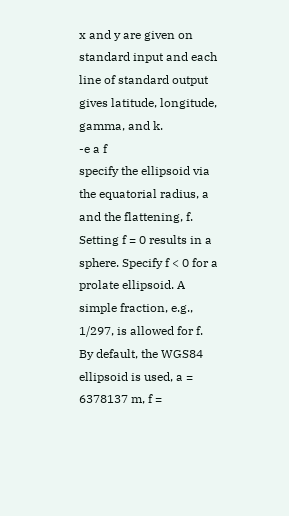x and y are given on standard input and each line of standard output gives latitude, longitude, gamma, and k.
-e a f
specify the ellipsoid via the equatorial radius, a and the flattening, f. Setting f = 0 results in a sphere. Specify f < 0 for a prolate ellipsoid. A simple fraction, e.g., 1/297, is allowed for f. By default, the WGS84 ellipsoid is used, a = 6378137 m, f =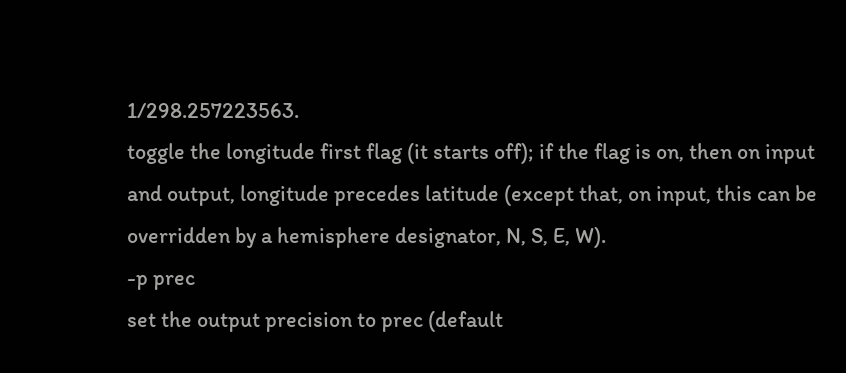1/298.257223563.
toggle the longitude first flag (it starts off); if the flag is on, then on input and output, longitude precedes latitude (except that, on input, this can be overridden by a hemisphere designator, N, S, E, W).
-p prec
set the output precision to prec (default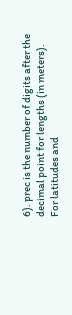6). prec is the number of digits after the decimal point for lengths (in meters). For latitudes and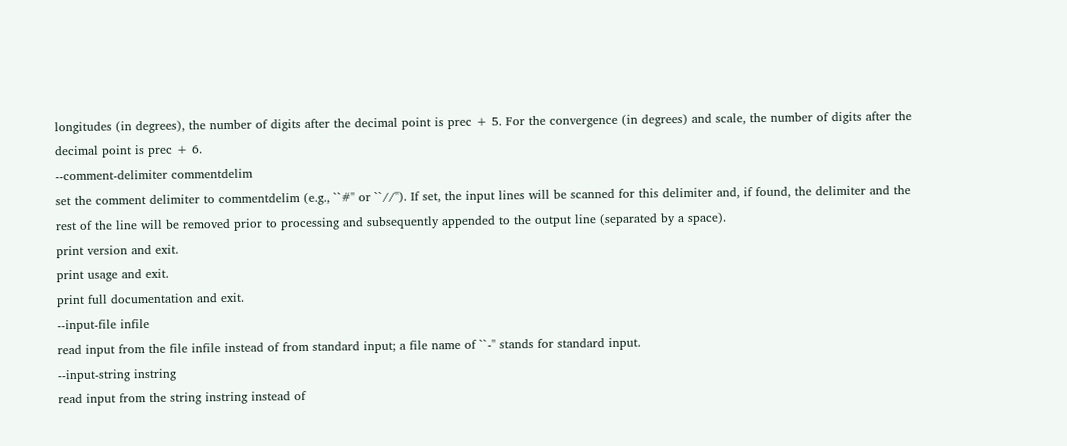longitudes (in degrees), the number of digits after the decimal point is prec + 5. For the convergence (in degrees) and scale, the number of digits after the decimal point is prec + 6.
--comment-delimiter commentdelim
set the comment delimiter to commentdelim (e.g., ``#'' or ``//''). If set, the input lines will be scanned for this delimiter and, if found, the delimiter and the rest of the line will be removed prior to processing and subsequently appended to the output line (separated by a space).
print version and exit.
print usage and exit.
print full documentation and exit.
--input-file infile
read input from the file infile instead of from standard input; a file name of ``-'' stands for standard input.
--input-string instring
read input from the string instring instead of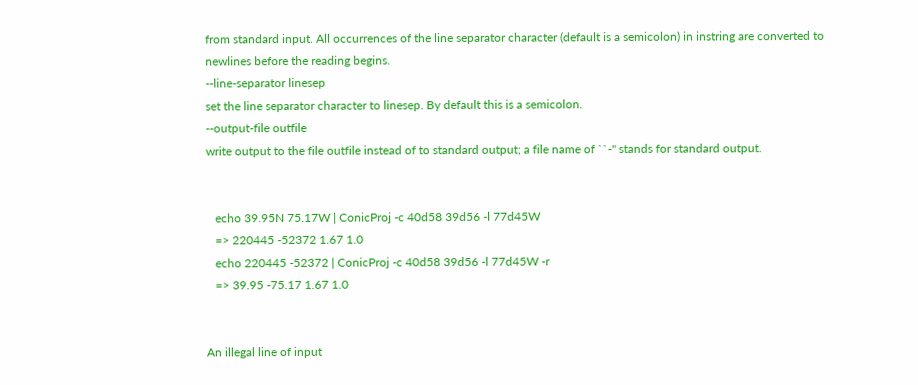from standard input. All occurrences of the line separator character (default is a semicolon) in instring are converted to newlines before the reading begins.
--line-separator linesep
set the line separator character to linesep. By default this is a semicolon.
--output-file outfile
write output to the file outfile instead of to standard output; a file name of ``-'' stands for standard output.


   echo 39.95N 75.17W | ConicProj -c 40d58 39d56 -l 77d45W
   => 220445 -52372 1.67 1.0
   echo 220445 -52372 | ConicProj -c 40d58 39d56 -l 77d45W -r
   => 39.95 -75.17 1.67 1.0


An illegal line of input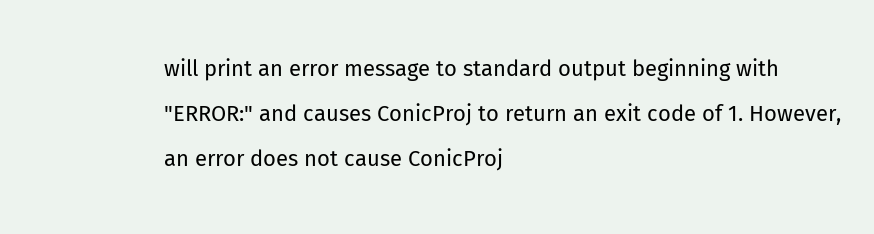will print an error message to standard output beginning with "ERROR:" and causes ConicProj to return an exit code of 1. However, an error does not cause ConicProj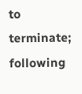to terminate; following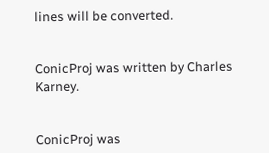lines will be converted.


ConicProj was written by Charles Karney.


ConicProj was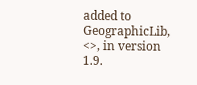added to GeographicLib, <>, in version 1.9.